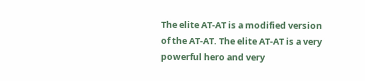The elite AT-AT is a modified version of the AT-AT. The elite AT-AT is a very powerful hero and very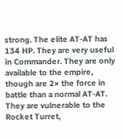strong. The elite AT-AT has 134 HP. They are very useful in Commander. They are only available to the empire, though are 2× the force in battle than a normal AT-AT. They are vulnerable to the Rocket Turret,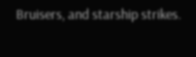Bruisers, and starship strikes.